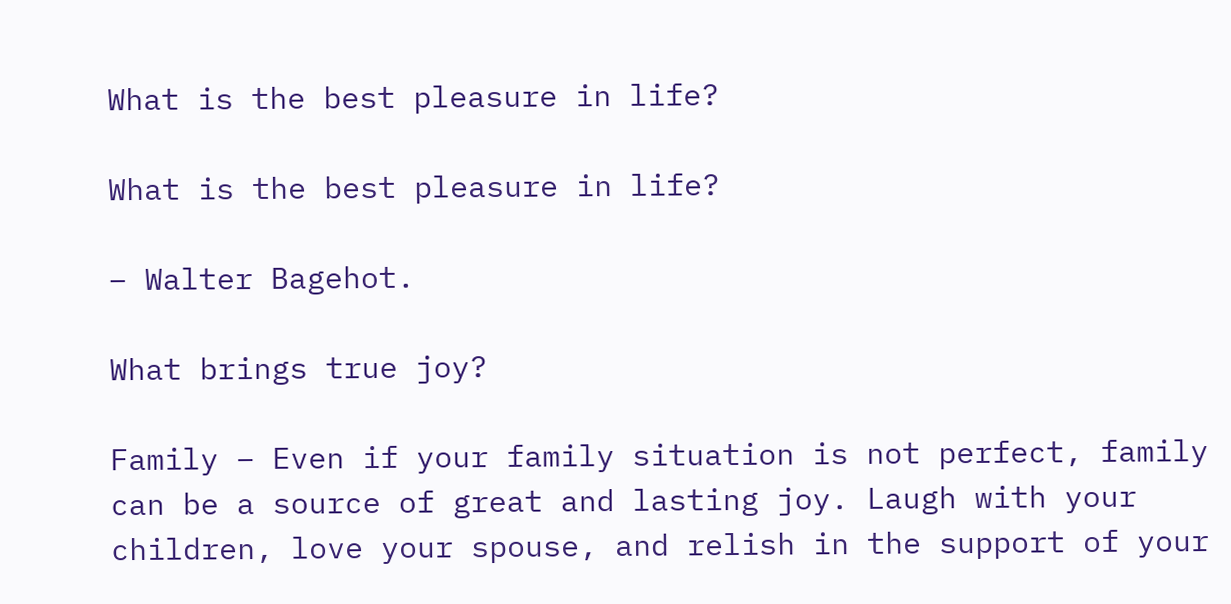What is the best pleasure in life?

What is the best pleasure in life?

– Walter Bagehot.

What brings true joy?

Family – Even if your family situation is not perfect, family can be a source of great and lasting joy. Laugh with your children, love your spouse, and relish in the support of your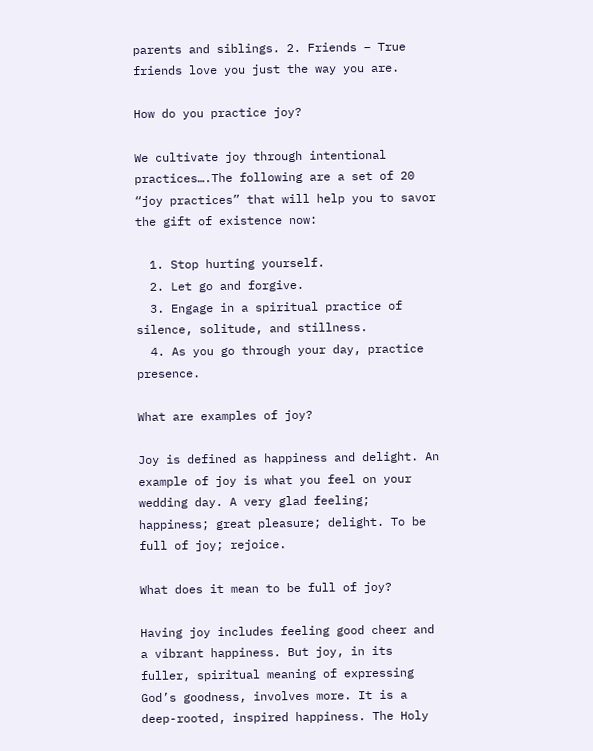parents and siblings. 2. Friends – True friends love you just the way you are.

How do you practice joy?

We cultivate joy through intentional practices….The following are a set of 20 “joy practices” that will help you to savor the gift of existence now:

  1. Stop hurting yourself.
  2. Let go and forgive.
  3. Engage in a spiritual practice of silence, solitude, and stillness.
  4. As you go through your day, practice presence.

What are examples of joy?

Joy is defined as happiness and delight. An example of joy is what you feel on your wedding day. A very glad feeling; happiness; great pleasure; delight. To be full of joy; rejoice.

What does it mean to be full of joy?

Having joy includes feeling good cheer and a vibrant happiness. But joy, in its fuller, spiritual meaning of expressing God’s goodness, involves more. It is a deep-rooted, inspired happiness. The Holy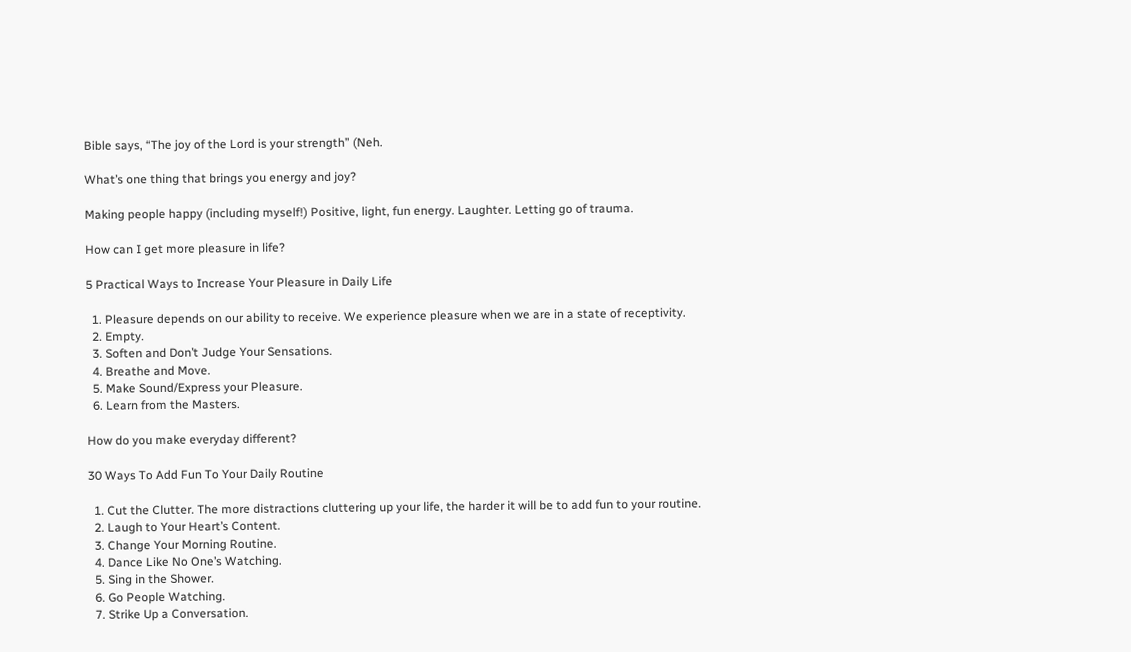Bible says, “The joy of the Lord is your strength” (Neh.

What’s one thing that brings you energy and joy?

Making people happy (including myself!) Positive, light, fun energy. Laughter. Letting go of trauma.

How can I get more pleasure in life?

5 Practical Ways to Increase Your Pleasure in Daily Life

  1. Pleasure depends on our ability to receive. We experience pleasure when we are in a state of receptivity.
  2. Empty.
  3. Soften and Don’t Judge Your Sensations.
  4. Breathe and Move.
  5. Make Sound/Express your Pleasure.
  6. Learn from the Masters.

How do you make everyday different?

30 Ways To Add Fun To Your Daily Routine

  1. Cut the Clutter. The more distractions cluttering up your life, the harder it will be to add fun to your routine.
  2. Laugh to Your Heart’s Content.
  3. Change Your Morning Routine.
  4. Dance Like No One’s Watching.
  5. Sing in the Shower.
  6. Go People Watching.
  7. Strike Up a Conversation.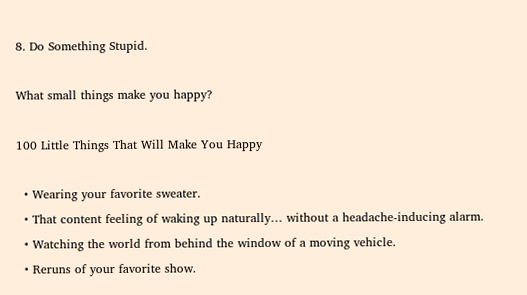8. Do Something Stupid.

What small things make you happy?

100 Little Things That Will Make You Happy

  • Wearing your favorite sweater.
  • That content feeling of waking up naturally… without a headache-inducing alarm.
  • Watching the world from behind the window of a moving vehicle.
  • Reruns of your favorite show.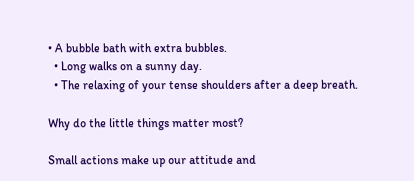• A bubble bath with extra bubbles.
  • Long walks on a sunny day.
  • The relaxing of your tense shoulders after a deep breath.

Why do the little things matter most?

Small actions make up our attitude and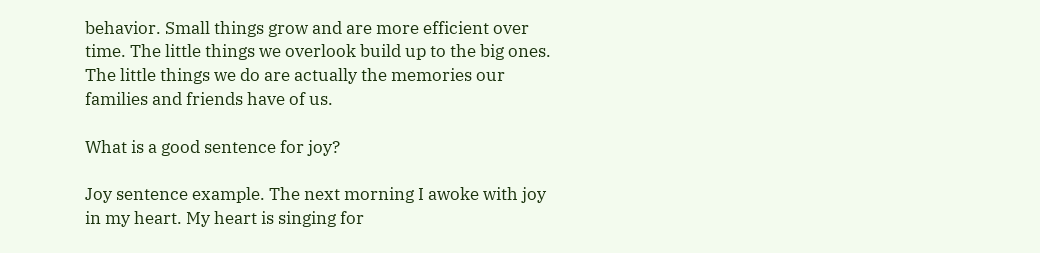behavior. Small things grow and are more efficient over time. The little things we overlook build up to the big ones. The little things we do are actually the memories our families and friends have of us.

What is a good sentence for joy?

Joy sentence example. The next morning I awoke with joy in my heart. My heart is singing for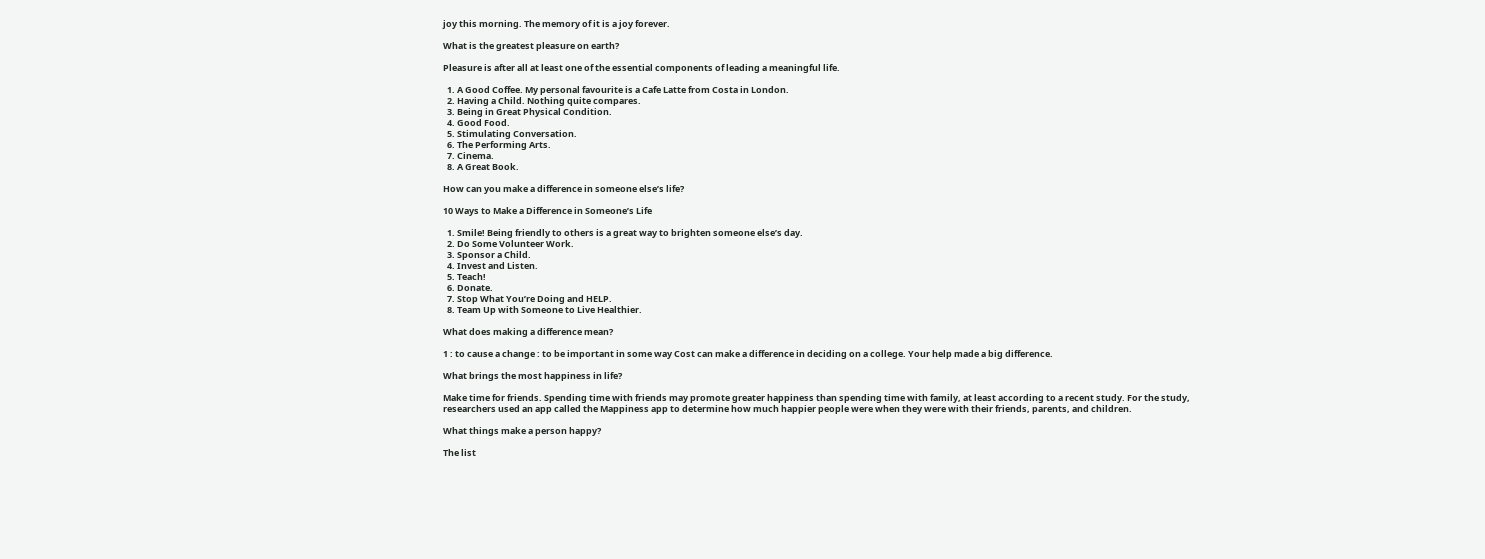joy this morning. The memory of it is a joy forever.

What is the greatest pleasure on earth?

Pleasure is after all at least one of the essential components of leading a meaningful life.

  1. A Good Coffee. My personal favourite is a Cafe Latte from Costa in London.
  2. Having a Child. Nothing quite compares.
  3. Being in Great Physical Condition.
  4. Good Food.
  5. Stimulating Conversation.
  6. The Performing Arts.
  7. Cinema.
  8. A Great Book.

How can you make a difference in someone else’s life?

10 Ways to Make a Difference in Someone’s Life

  1. Smile! Being friendly to others is a great way to brighten someone else’s day.
  2. Do Some Volunteer Work.
  3. Sponsor a Child.
  4. Invest and Listen.
  5. Teach!
  6. Donate.
  7. Stop What You’re Doing and HELP.
  8. Team Up with Someone to Live Healthier.

What does making a difference mean?

1 : to cause a change : to be important in some way Cost can make a difference in deciding on a college. Your help made a big difference.

What brings the most happiness in life?

Make time for friends. Spending time with friends may promote greater happiness than spending time with family, at least according to a recent study. For the study, researchers used an app called the Mappiness app to determine how much happier people were when they were with their friends, parents, and children.

What things make a person happy?

The list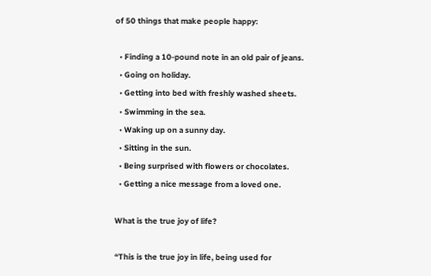of 50 things that make people happy:

  • Finding a 10-pound note in an old pair of jeans.
  • Going on holiday.
  • Getting into bed with freshly washed sheets.
  • Swimming in the sea.
  • Waking up on a sunny day.
  • Sitting in the sun.
  • Being surprised with flowers or chocolates.
  • Getting a nice message from a loved one.

What is the true joy of life?

“This is the true joy in life, being used for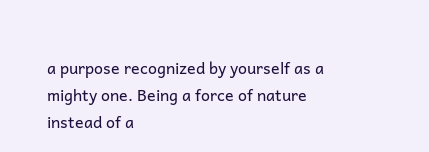a purpose recognized by yourself as a mighty one. Being a force of nature instead of a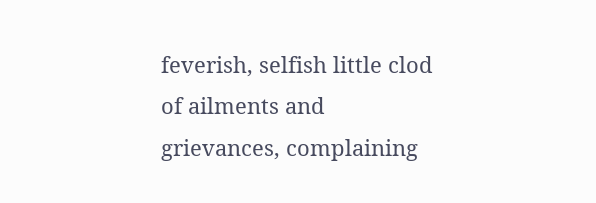feverish, selfish little clod of ailments and grievances, complaining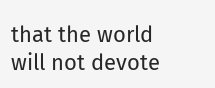that the world will not devote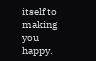itself to making you happy.